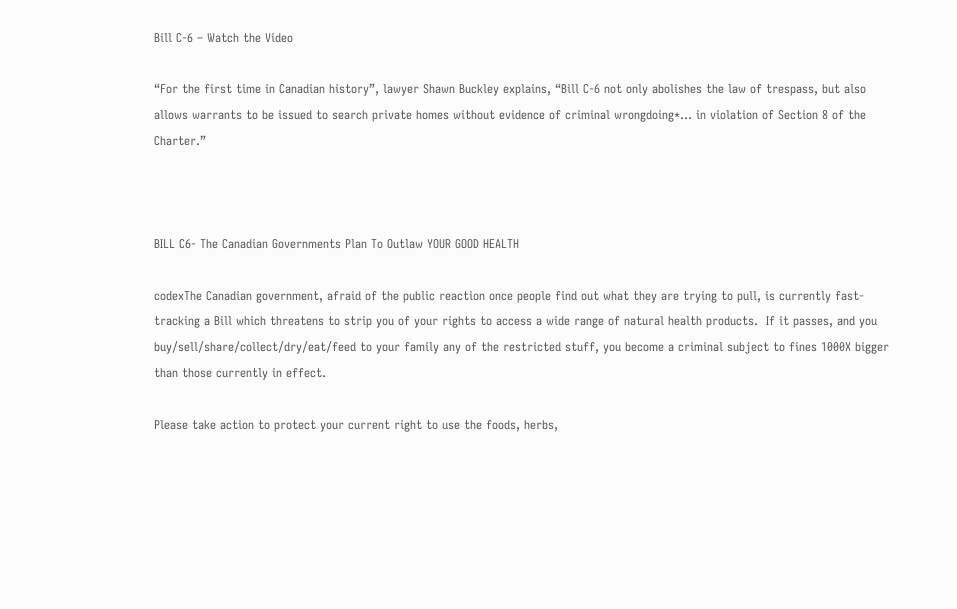Bill C-6 – Watch the Video

“For the first time in Canadian history”, lawyer Shawn Buckley explains, “Bill C-6 not only abolishes the law of trespass, but also allows warrants to be issued to search private homes without evidence of criminal wrongdoing*… in violation of Section 8 of the Charter.”



BILL C6- The Canadian Governments Plan To Outlaw YOUR GOOD HEALTH

codexThe Canadian government, afraid of the public reaction once people find out what they are trying to pull, is currently fast-tracking a Bill which threatens to strip you of your rights to access a wide range of natural health products.  If it passes, and you buy/sell/share/collect/dry/eat/feed to your family any of the restricted stuff, you become a criminal subject to fines 1000X bigger than those currently in effect.

Please take action to protect your current right to use the foods, herbs,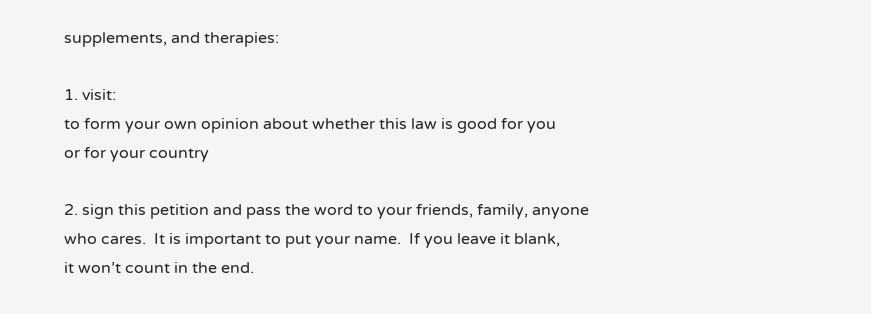supplements, and therapies:

1. visit:
to form your own opinion about whether this law is good for you
or for your country

2. sign this petition and pass the word to your friends, family, anyone
who cares.  It is important to put your name.  If you leave it blank,
it won’t count in the end.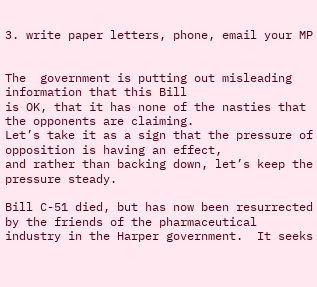3. write paper letters, phone, email your MP


The  government is putting out misleading information that this Bill
is OK, that it has none of the nasties that the opponents are claiming.
Let’s take it as a sign that the pressure of opposition is having an effect,
and rather than backing down, let’s keep the pressure steady.

Bill C-51 died, but has now been resurrected by the friends of the pharmaceutical industry in the Harper government.  It seeks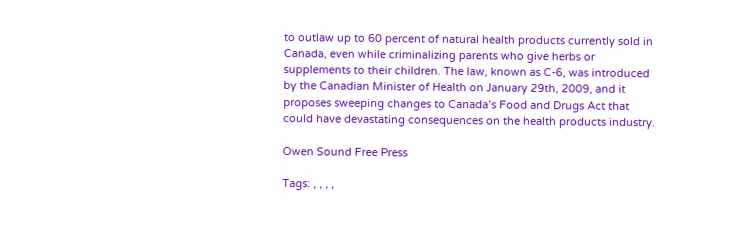to outlaw up to 60 percent of natural health products currently sold in Canada, even while criminalizing parents who give herbs or supplements to their children. The law, known as C-6, was introduced by the Canadian Minister of Health on January 29th, 2009, and it proposes sweeping changes to Canada’s Food and Drugs Act that could have devastating consequences on the health products industry.

Owen Sound Free Press

Tags: , , , ,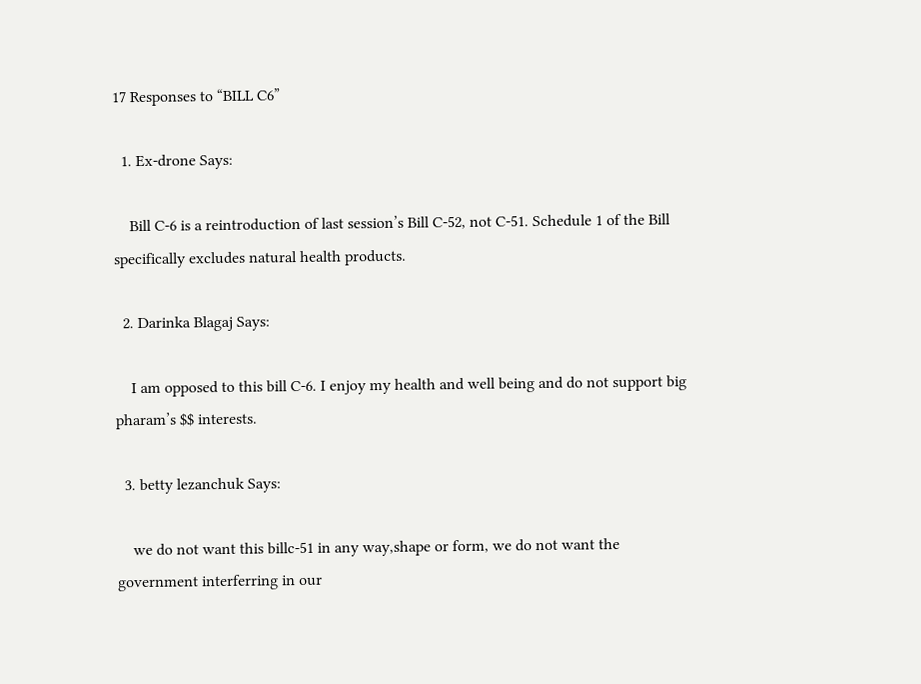17 Responses to “BILL C6”

  1. Ex-drone Says:

    Bill C-6 is a reintroduction of last session’s Bill C-52, not C-51. Schedule 1 of the Bill specifically excludes natural health products.

  2. Darinka Blagaj Says:

    I am opposed to this bill C-6. I enjoy my health and well being and do not support big pharam’s $$ interests.

  3. betty lezanchuk Says:

    we do not want this billc-51 in any way,shape or form, we do not want the government interferring in our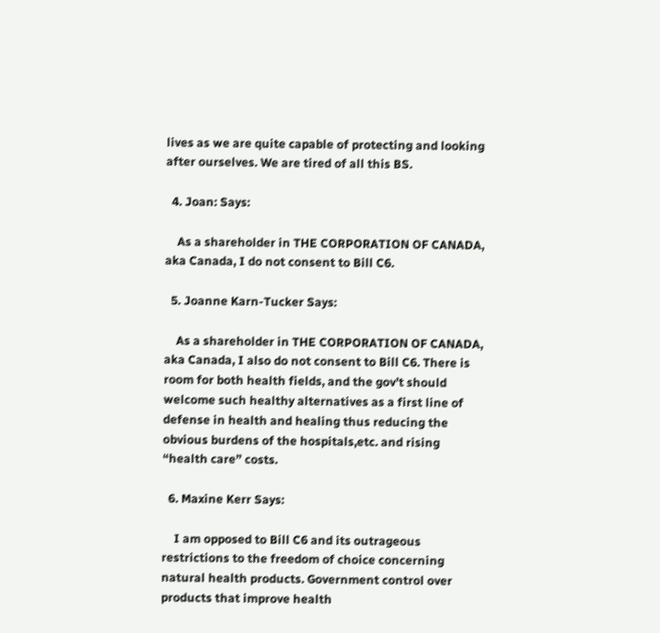lives as we are quite capable of protecting and looking after ourselves. We are tired of all this BS.

  4. Joan: Says:

    As a shareholder in THE CORPORATION OF CANADA, aka Canada, I do not consent to Bill C6.

  5. Joanne Karn-Tucker Says:

    As a shareholder in THE CORPORATION OF CANADA, aka Canada, I also do not consent to Bill C6. There is room for both health fields, and the gov’t should welcome such healthy alternatives as a first line of defense in health and healing thus reducing the obvious burdens of the hospitals,etc. and rising “health care” costs.

  6. Maxine Kerr Says:

    I am opposed to Bill C6 and its outrageous restrictions to the freedom of choice concerning natural health products. Government control over products that improve health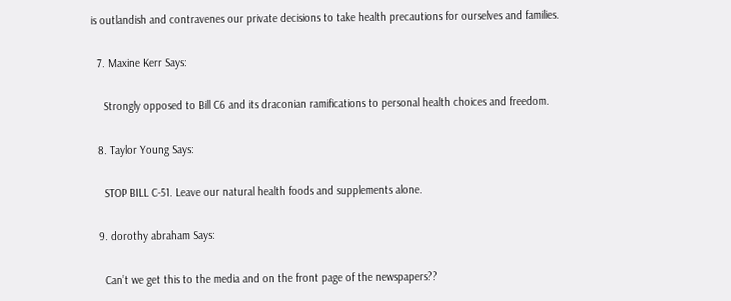is outlandish and contravenes our private decisions to take health precautions for ourselves and families.

  7. Maxine Kerr Says:

    Strongly opposed to Bill C6 and its draconian ramifications to personal health choices and freedom.

  8. Taylor Young Says:

    STOP BILL C-51. Leave our natural health foods and supplements alone.

  9. dorothy abraham Says:

    Can’t we get this to the media and on the front page of the newspapers??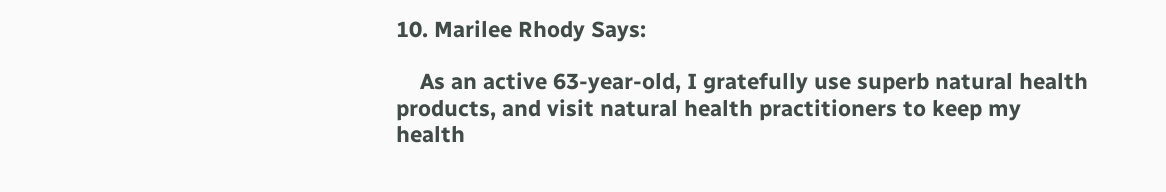10. Marilee Rhody Says:

    As an active 63-year-old, I gratefully use superb natural health products, and visit natural health practitioners to keep my health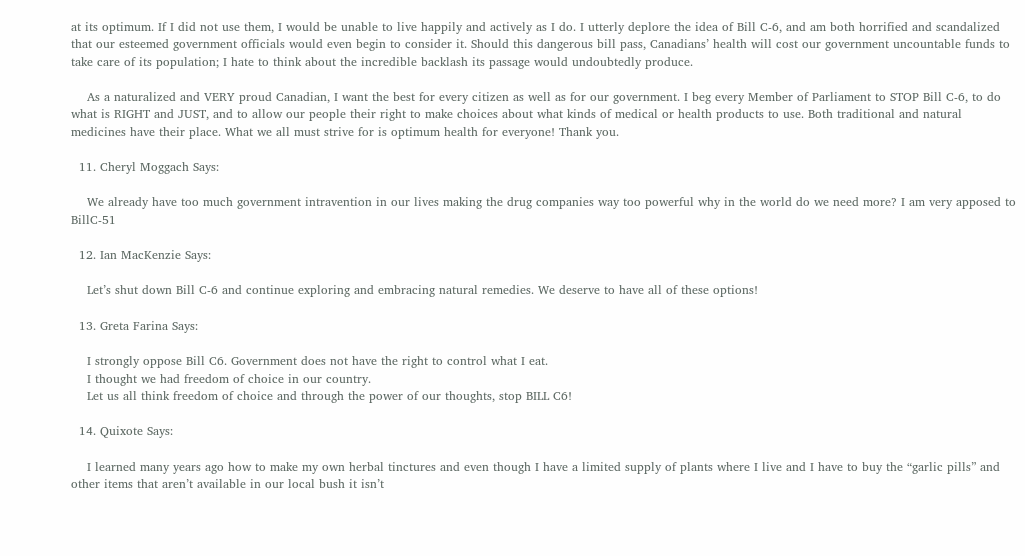at its optimum. If I did not use them, I would be unable to live happily and actively as I do. I utterly deplore the idea of Bill C-6, and am both horrified and scandalized that our esteemed government officials would even begin to consider it. Should this dangerous bill pass, Canadians’ health will cost our government uncountable funds to take care of its population; I hate to think about the incredible backlash its passage would undoubtedly produce.

    As a naturalized and VERY proud Canadian, I want the best for every citizen as well as for our government. I beg every Member of Parliament to STOP Bill C-6, to do what is RIGHT and JUST, and to allow our people their right to make choices about what kinds of medical or health products to use. Both traditional and natural medicines have their place. What we all must strive for is optimum health for everyone! Thank you.

  11. Cheryl Moggach Says:

    We already have too much government intravention in our lives making the drug companies way too powerful why in the world do we need more? I am very apposed to BillC-51

  12. Ian MacKenzie Says:

    Let’s shut down Bill C-6 and continue exploring and embracing natural remedies. We deserve to have all of these options!

  13. Greta Farina Says:

    I strongly oppose Bill C6. Government does not have the right to control what I eat.
    I thought we had freedom of choice in our country.
    Let us all think freedom of choice and through the power of our thoughts, stop BILL C6!

  14. Quixote Says:

    I learned many years ago how to make my own herbal tinctures and even though I have a limited supply of plants where I live and I have to buy the “garlic pills” and other items that aren’t available in our local bush it isn’t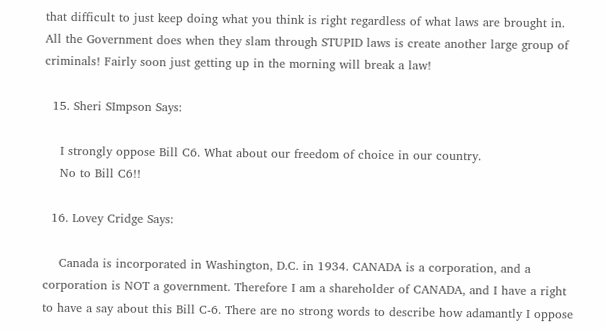that difficult to just keep doing what you think is right regardless of what laws are brought in. All the Government does when they slam through STUPID laws is create another large group of criminals! Fairly soon just getting up in the morning will break a law!

  15. Sheri SImpson Says:

    I strongly oppose Bill C6. What about our freedom of choice in our country.
    No to Bill C6!!

  16. Lovey Cridge Says:

    Canada is incorporated in Washington, D.C. in 1934. CANADA is a corporation, and a corporation is NOT a government. Therefore I am a shareholder of CANADA, and I have a right to have a say about this Bill C-6. There are no strong words to describe how adamantly I oppose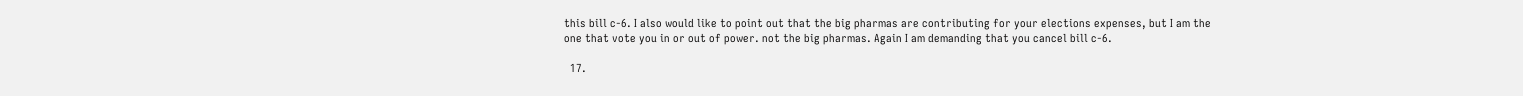this bill c-6. I also would like to point out that the big pharmas are contributing for your elections expenses, but I am the one that vote you in or out of power. not the big pharmas. Again I am demanding that you cancel bill c-6.

  17.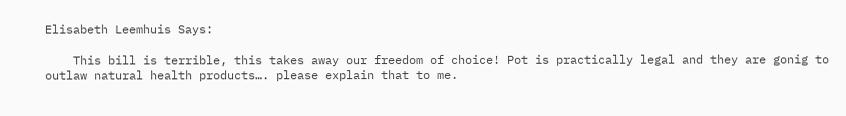Elisabeth Leemhuis Says:

    This bill is terrible, this takes away our freedom of choice! Pot is practically legal and they are gonig to outlaw natural health products…. please explain that to me.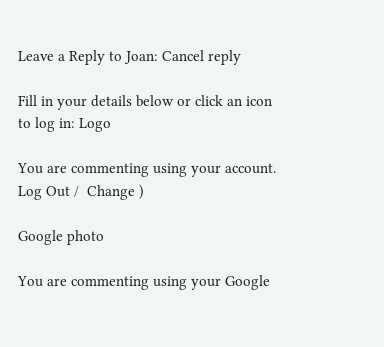Leave a Reply to Joan: Cancel reply

Fill in your details below or click an icon to log in: Logo

You are commenting using your account. Log Out /  Change )

Google photo

You are commenting using your Google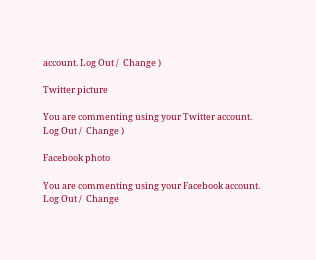account. Log Out /  Change )

Twitter picture

You are commenting using your Twitter account. Log Out /  Change )

Facebook photo

You are commenting using your Facebook account. Log Out /  Change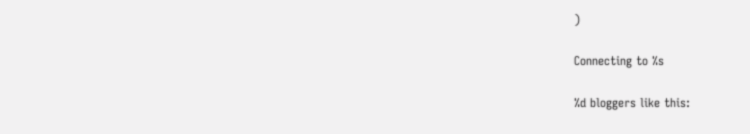)

Connecting to %s

%d bloggers like this: